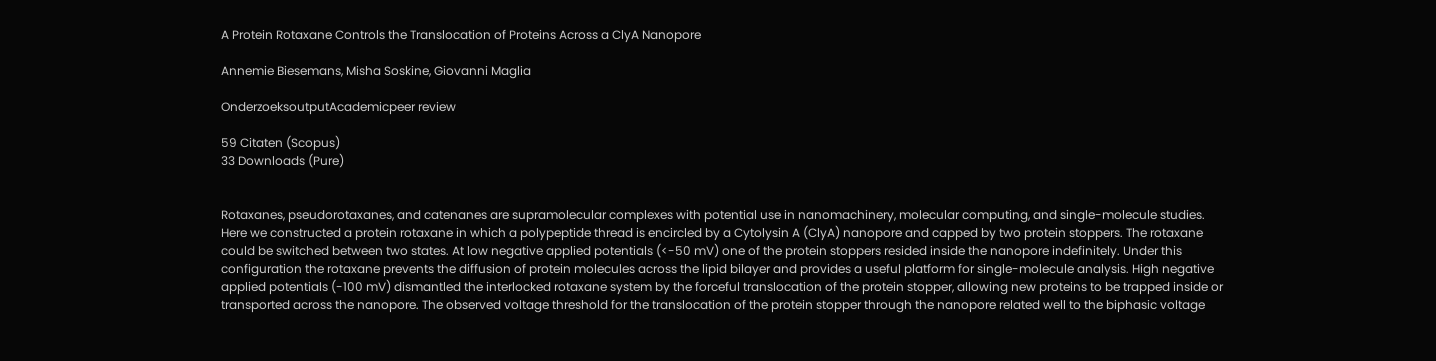A Protein Rotaxane Controls the Translocation of Proteins Across a ClyA Nanopore

Annemie Biesemans, Misha Soskine, Giovanni Maglia

OnderzoeksoutputAcademicpeer review

59 Citaten (Scopus)
33 Downloads (Pure)


Rotaxanes, pseudorotaxanes, and catenanes are supramolecular complexes with potential use in nanomachinery, molecular computing, and single-molecule studies. Here we constructed a protein rotaxane in which a polypeptide thread is encircled by a Cytolysin A (ClyA) nanopore and capped by two protein stoppers. The rotaxane could be switched between two states. At low negative applied potentials (<-50 mV) one of the protein stoppers resided inside the nanopore indefinitely. Under this configuration the rotaxane prevents the diffusion of protein molecules across the lipid bilayer and provides a useful platform for single-molecule analysis. High negative applied potentials (-100 mV) dismantled the interlocked rotaxane system by the forceful translocation of the protein stopper, allowing new proteins to be trapped inside or transported across the nanopore. The observed voltage threshold for the translocation of the protein stopper through the nanopore related well to the biphasic voltage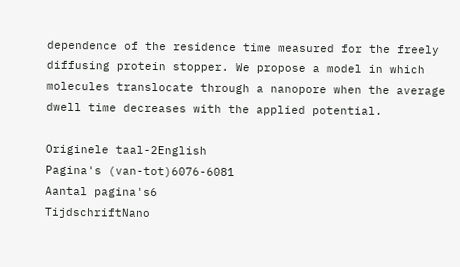dependence of the residence time measured for the freely diffusing protein stopper. We propose a model in which molecules translocate through a nanopore when the average dwell time decreases with the applied potential.

Originele taal-2English
Pagina's (van-tot)6076-6081
Aantal pagina's6
TijdschriftNano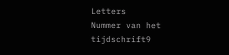Letters
Nummer van het tijdschrift9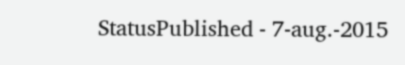StatusPublished - 7-aug.-2015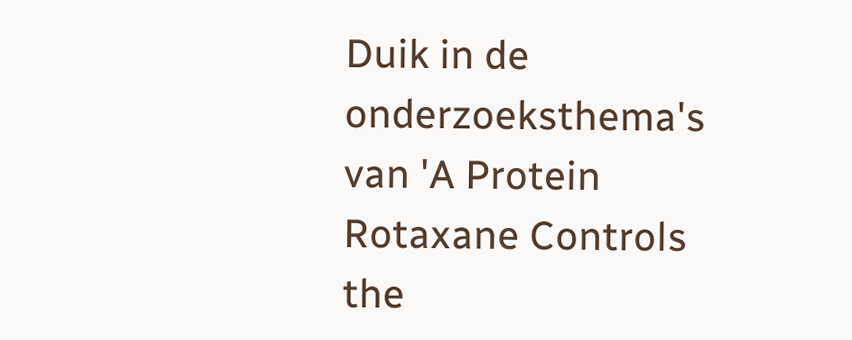Duik in de onderzoeksthema's van 'A Protein Rotaxane Controls the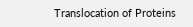Translocation of Proteins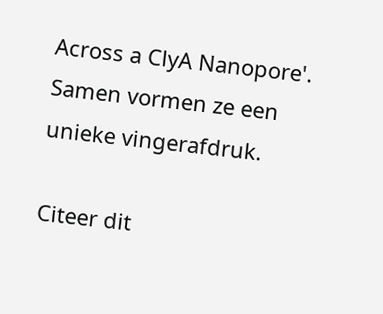Across a ClyA Nanopore'. Samen vormen ze een unieke vingerafdruk.

Citeer dit